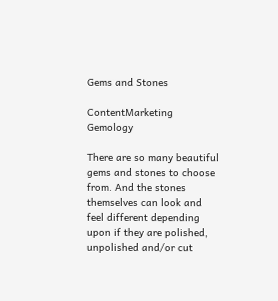Gems and Stones

ContentMarketing Gemology

There are so many beautiful gems and stones to choose from. And the stones themselves can look and feel different depending upon if they are polished, unpolished and/or cut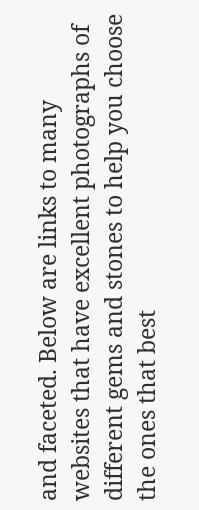and faceted. Below are links to many websites that have excellent photographs of different gems and stones to help you choose the ones that best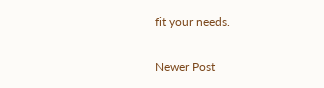fit your needs.

Newer Post